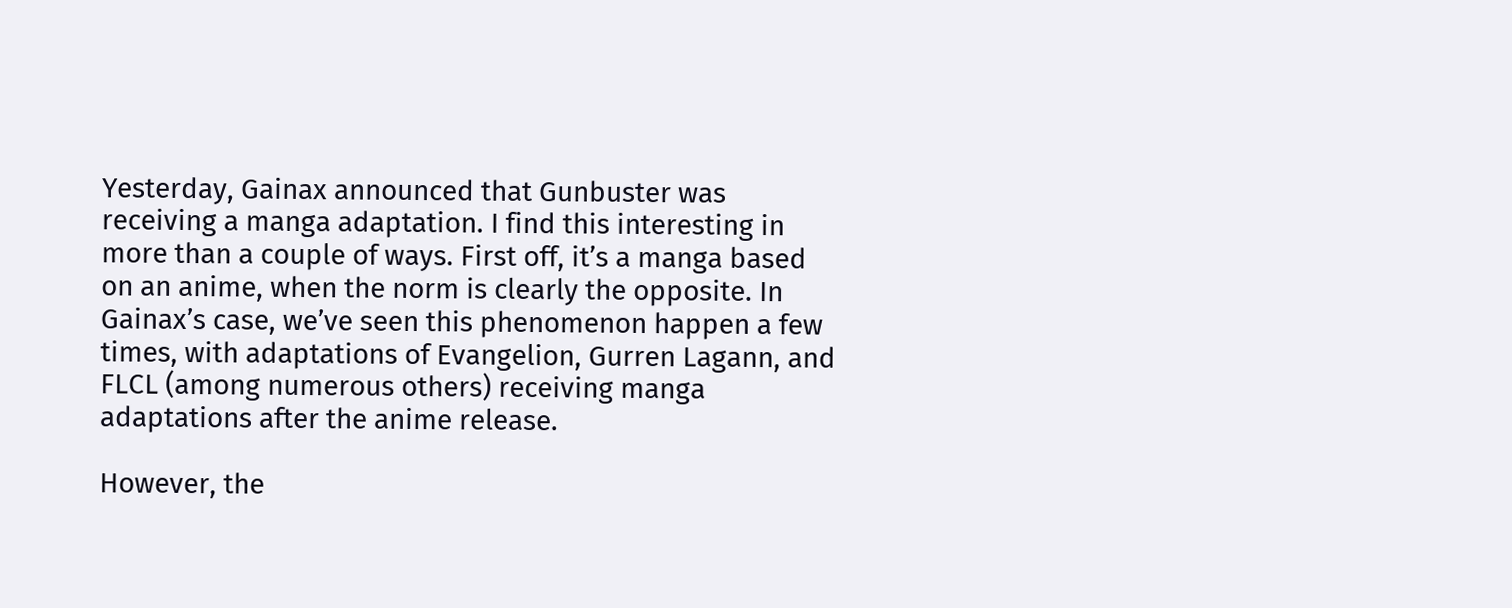Yesterday, Gainax announced that Gunbuster was receiving a manga adaptation. I find this interesting in more than a couple of ways. First off, it’s a manga based on an anime, when the norm is clearly the opposite. In Gainax’s case, we’ve seen this phenomenon happen a few times, with adaptations of Evangelion, Gurren Lagann, and FLCL (among numerous others) receiving manga adaptations after the anime release.

However, the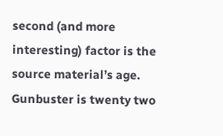second (and more interesting) factor is the source material’s age. Gunbuster is twenty two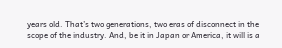years old. That’s two generations, two eras of disconnect in the scope of the industry. And, be it in Japan or America, it will is a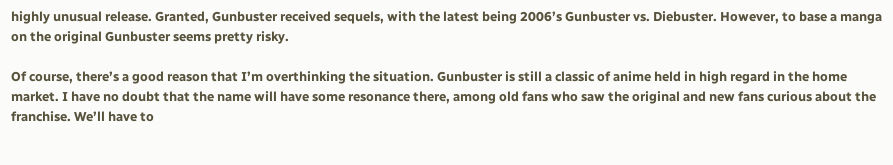highly unusual release. Granted, Gunbuster received sequels, with the latest being 2006’s Gunbuster vs. Diebuster. However, to base a manga on the original Gunbuster seems pretty risky.

Of course, there’s a good reason that I’m overthinking the situation. Gunbuster is still a classic of anime held in high regard in the home market. I have no doubt that the name will have some resonance there, among old fans who saw the original and new fans curious about the franchise. We’ll have to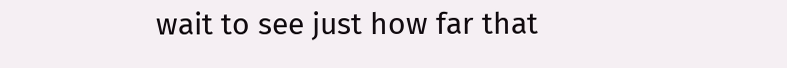wait to see just how far that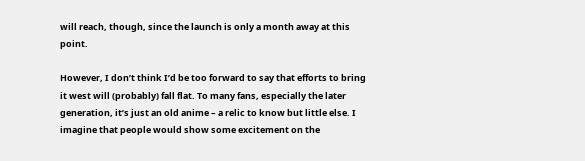will reach, though, since the launch is only a month away at this point.

However, I don’t think I’d be too forward to say that efforts to bring it west will (probably) fall flat. To many fans, especially the later generation, it’s just an old anime – a relic to know but little else. I imagine that people would show some excitement on the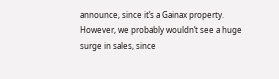announce, since it’s a Gainax property. However, we probably wouldn’t see a huge surge in sales, since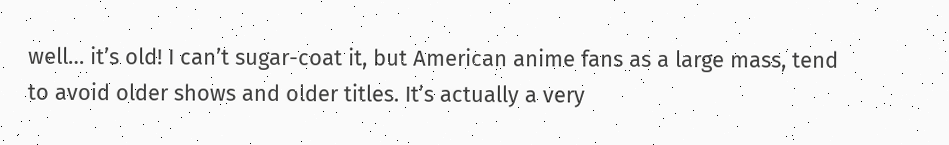well… it’s old! I can’t sugar-coat it, but American anime fans as a large mass, tend to avoid older shows and older titles. It’s actually a very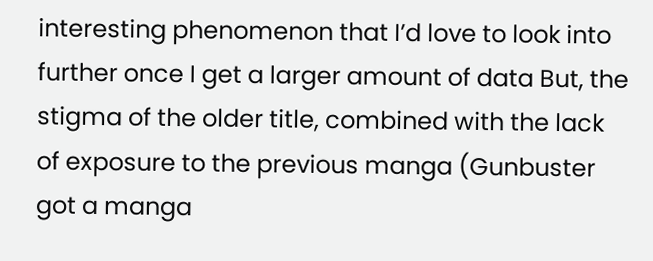interesting phenomenon that I’d love to look into further once I get a larger amount of data But, the stigma of the older title, combined with the lack of exposure to the previous manga (Gunbuster got a manga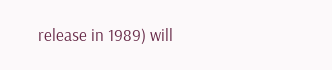release in 1989) will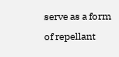serve as a form of repellant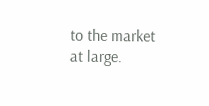to the market at large.